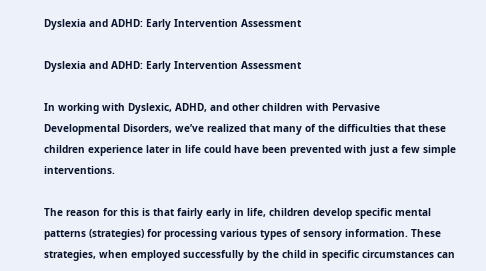Dyslexia and ADHD: Early Intervention Assessment

Dyslexia and ADHD: Early Intervention Assessment

In working with Dyslexic, ADHD, and other children with Pervasive Developmental Disorders, we’ve realized that many of the difficulties that these children experience later in life could have been prevented with just a few simple interventions.

The reason for this is that fairly early in life, children develop specific mental patterns (strategies) for processing various types of sensory information. These strategies, when employed successfully by the child in specific circumstances can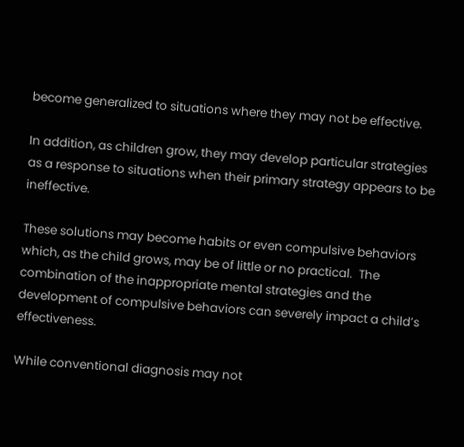become generalized to situations where they may not be effective.

In addition, as children grow, they may develop particular strategies as a response to situations when their primary strategy appears to be ineffective.

These solutions may become habits or even compulsive behaviors which, as the child grows, may be of little or no practical.  The combination of the inappropriate mental strategies and the development of compulsive behaviors can severely impact a child’s effectiveness.

While conventional diagnosis may not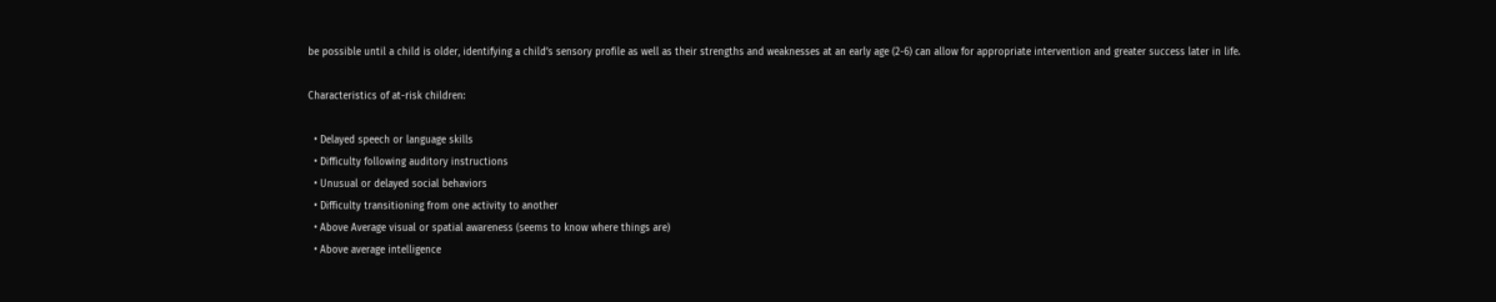be possible until a child is older, identifying a child’s sensory profile as well as their strengths and weaknesses at an early age (2-6) can allow for appropriate intervention and greater success later in life.

Characteristics of at-risk children:

  • Delayed speech or language skills
  • Difficulty following auditory instructions
  • Unusual or delayed social behaviors
  • Difficulty transitioning from one activity to another
  • Above Average visual or spatial awareness (seems to know where things are)
  • Above average intelligence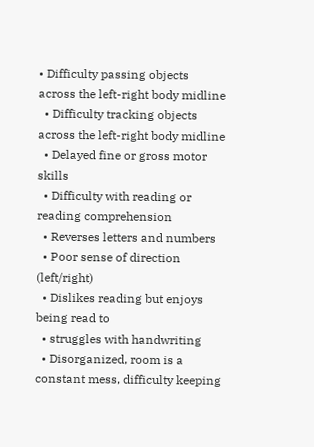• Difficulty passing objects across the left-right body midline
  • Difficulty tracking objects across the left-right body midline
  • Delayed fine or gross motor skills
  • Difficulty with reading or reading comprehension
  • Reverses letters and numbers
  • Poor sense of direction (left/right)
  • Dislikes reading but enjoys being read to
  • struggles with handwriting
  • Disorganized, room is a constant mess, difficulty keeping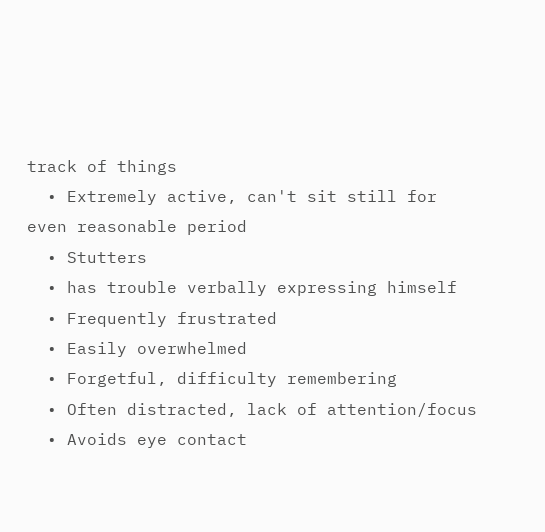track of things
  • Extremely active, can't sit still for even reasonable period
  • Stutters
  • has trouble verbally expressing himself
  • Frequently frustrated
  • Easily overwhelmed
  • Forgetful, difficulty remembering
  • Often distracted, lack of attention/focus
  • Avoids eye contact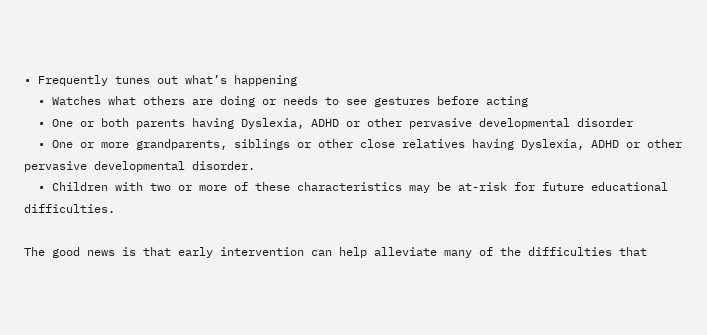• Frequently tunes out what’s happening
  • Watches what others are doing or needs to see gestures before acting
  • One or both parents having Dyslexia, ADHD or other pervasive developmental disorder
  • One or more grandparents, siblings or other close relatives having Dyslexia, ADHD or other pervasive developmental disorder.
  • Children with two or more of these characteristics may be at-risk for future educational difficulties.

The good news is that early intervention can help alleviate many of the difficulties that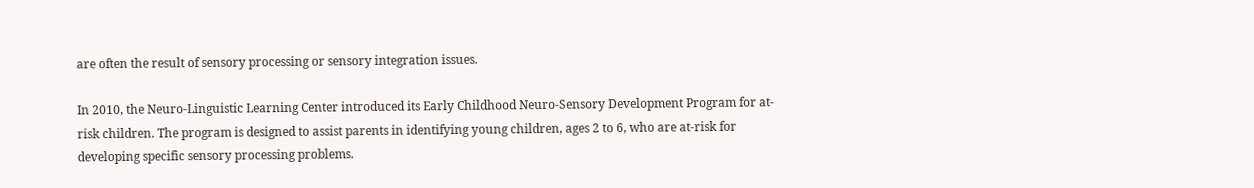are often the result of sensory processing or sensory integration issues.

In 2010, the Neuro-Linguistic Learning Center introduced its Early Childhood Neuro-Sensory Development Program for at-risk children. The program is designed to assist parents in identifying young children, ages 2 to 6, who are at-risk for developing specific sensory processing problems.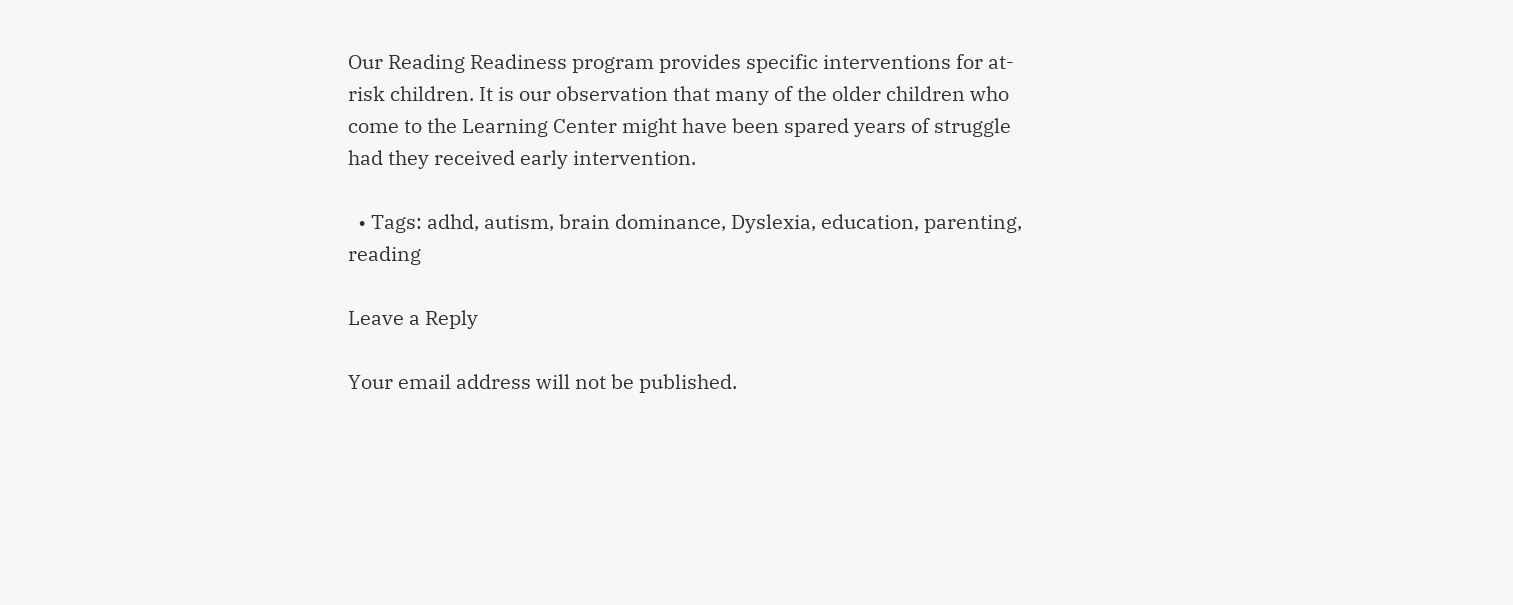Our Reading Readiness program provides specific interventions for at-risk children. It is our observation that many of the older children who come to the Learning Center might have been spared years of struggle had they received early intervention.

  • Tags: adhd, autism, brain dominance, Dyslexia, education, parenting, reading

Leave a Reply

Your email address will not be published.